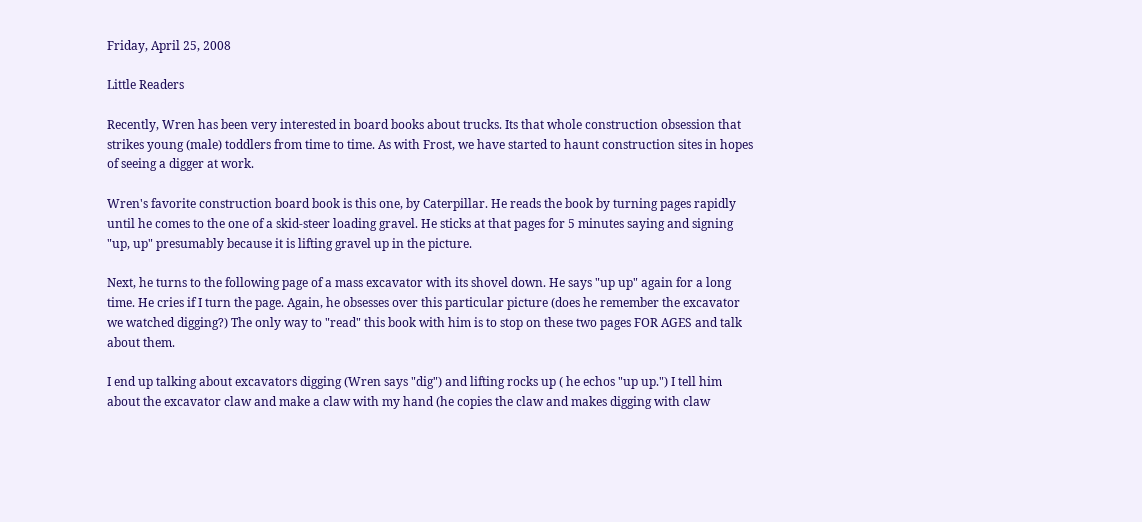Friday, April 25, 2008

Little Readers

Recently, Wren has been very interested in board books about trucks. Its that whole construction obsession that strikes young (male) toddlers from time to time. As with Frost, we have started to haunt construction sites in hopes of seeing a digger at work.

Wren's favorite construction board book is this one, by Caterpillar. He reads the book by turning pages rapidly until he comes to the one of a skid-steer loading gravel. He sticks at that pages for 5 minutes saying and signing "up, up" presumably because it is lifting gravel up in the picture.

Next, he turns to the following page of a mass excavator with its shovel down. He says "up up" again for a long time. He cries if I turn the page. Again, he obsesses over this particular picture (does he remember the excavator we watched digging?) The only way to "read" this book with him is to stop on these two pages FOR AGES and talk about them.

I end up talking about excavators digging (Wren says "dig") and lifting rocks up ( he echos "up up.") I tell him about the excavator claw and make a claw with my hand (he copies the claw and makes digging with claw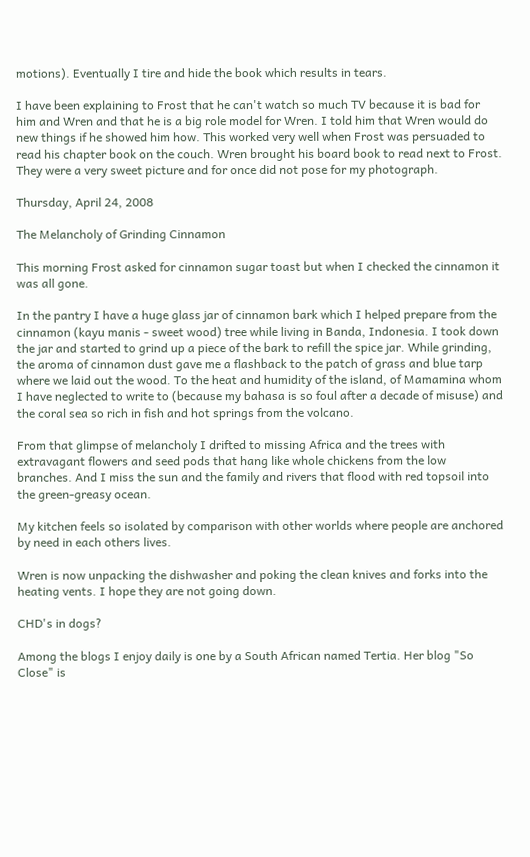motions). Eventually I tire and hide the book which results in tears.

I have been explaining to Frost that he can't watch so much TV because it is bad for him and Wren and that he is a big role model for Wren. I told him that Wren would do new things if he showed him how. This worked very well when Frost was persuaded to read his chapter book on the couch. Wren brought his board book to read next to Frost. They were a very sweet picture and for once did not pose for my photograph.

Thursday, April 24, 2008

The Melancholy of Grinding Cinnamon

This morning Frost asked for cinnamon sugar toast but when I checked the cinnamon it was all gone.

In the pantry I have a huge glass jar of cinnamon bark which I helped prepare from the cinnamon (kayu manis - sweet wood) tree while living in Banda, Indonesia. I took down the jar and started to grind up a piece of the bark to refill the spice jar. While grinding, the aroma of cinnamon dust gave me a flashback to the patch of grass and blue tarp where we laid out the wood. To the heat and humidity of the island, of Mamamina whom I have neglected to write to (because my bahasa is so foul after a decade of misuse) and the coral sea so rich in fish and hot springs from the volcano.

From that glimpse of melancholy I drifted to missing Africa and the trees with extravagant flowers and seed pods that hang like whole chickens from the low branches. And I miss the sun and the family and rivers that flood with red topsoil into the green-greasy ocean.

My kitchen feels so isolated by comparison with other worlds where people are anchored by need in each others lives.

Wren is now unpacking the dishwasher and poking the clean knives and forks into the heating vents. I hope they are not going down.

CHD's in dogs?

Among the blogs I enjoy daily is one by a South African named Tertia. Her blog "So Close" is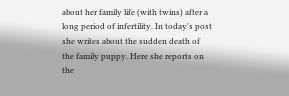about her family life (with twins) after a long period of infertility. In today's post she writes about the sudden death of the family puppy. Here she reports on the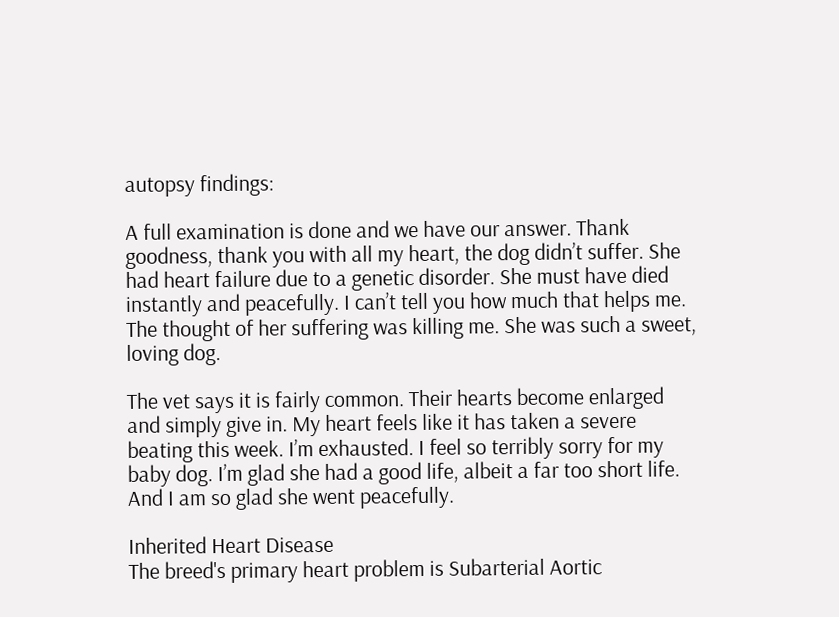autopsy findings:

A full examination is done and we have our answer. Thank goodness, thank you with all my heart, the dog didn’t suffer. She had heart failure due to a genetic disorder. She must have died instantly and peacefully. I can’t tell you how much that helps me. The thought of her suffering was killing me. She was such a sweet, loving dog.

The vet says it is fairly common. Their hearts become enlarged and simply give in. My heart feels like it has taken a severe beating this week. I’m exhausted. I feel so terribly sorry for my baby dog. I’m glad she had a good life, albeit a far too short life. And I am so glad she went peacefully.

Inherited Heart Disease
The breed's primary heart problem is Subarterial Aortic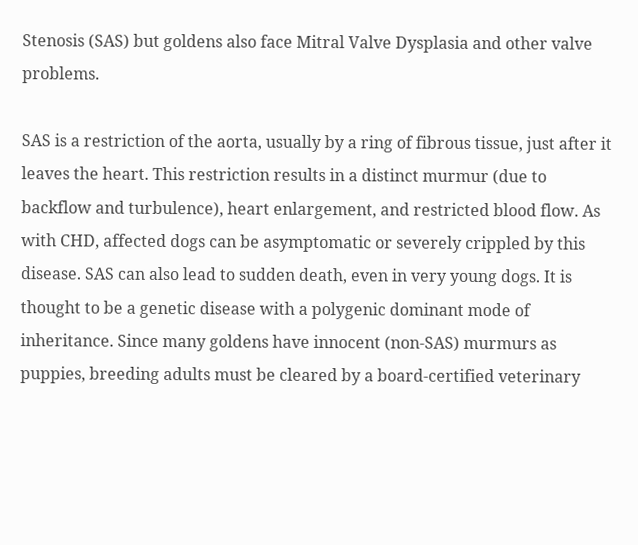Stenosis (SAS) but goldens also face Mitral Valve Dysplasia and other valve problems.

SAS is a restriction of the aorta, usually by a ring of fibrous tissue, just after it leaves the heart. This restriction results in a distinct murmur (due to backflow and turbulence), heart enlargement, and restricted blood flow. As with CHD, affected dogs can be asymptomatic or severely crippled by this disease. SAS can also lead to sudden death, even in very young dogs. It is thought to be a genetic disease with a polygenic dominant mode of inheritance. Since many goldens have innocent (non-SAS) murmurs as puppies, breeding adults must be cleared by a board-certified veterinary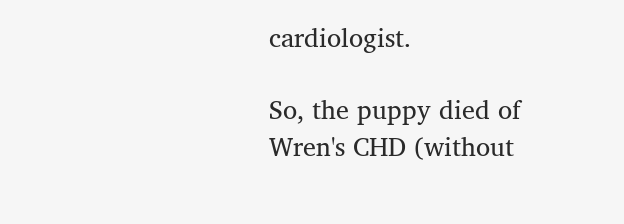cardiologist.

So, the puppy died of Wren's CHD (without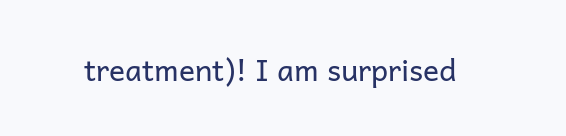treatment)! I am surprised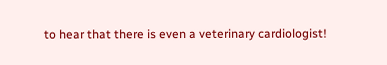to hear that there is even a veterinary cardiologist!